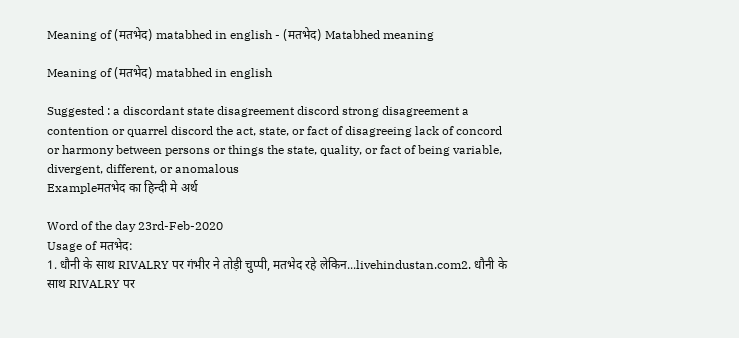Meaning of (मतभेद) matabhed in english - (मतभेद) Matabhed meaning

Meaning of (मतभेद) matabhed in english

Suggested : a discordant state disagreement discord strong disagreement a contention or quarrel discord the act, state, or fact of disagreeing lack of concord or harmony between persons or things the state, quality, or fact of being variable, divergent, different, or anomalous
Exampleमतभेद का हिन्दी मे अर्थ

Word of the day 23rd-Feb-2020
Usage of मतभेद:
1. धौनी के साथ RIVALRY पर गंभीर ने तोड़ी चुप्पी, मतभेद रहे लेकिन...livehindustan.com2. धौनी के साथ RIVALRY पर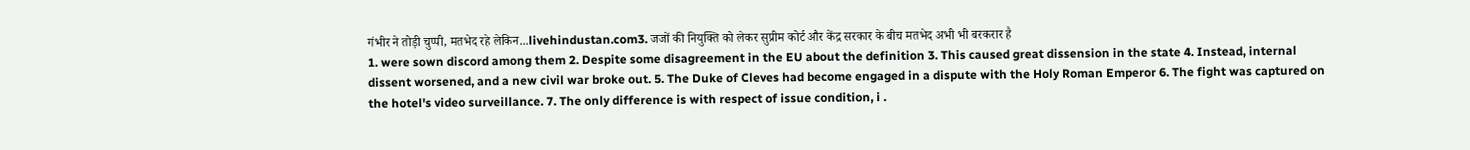गंभीर ने तोड़ी चुप्पी, मतभेद रहे लेकिन...livehindustan.com3. जजों की नियुक्ति को लेकर सुप्रीम कोर्ट और केंद्र सरकार के बीच मतभेद अभी भी बरकरार है
1. were sown discord among them 2. Despite some disagreement in the EU about the definition 3. This caused great dissension in the state 4. Instead, internal dissent worsened, and a new civil war broke out. 5. The Duke of Cleves had become engaged in a dispute with the Holy Roman Emperor 6. The fight was captured on the hotel's video surveillance. 7. The only difference is with respect of issue condition, i .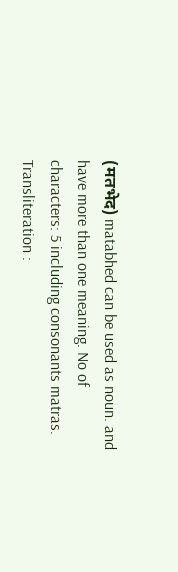(मतभेद) matabhed can be used as noun. and have more than one meaning. No of characters: 5 including consonants matras. Transliteration :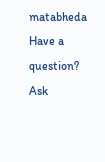matabheda
Have a question? Ask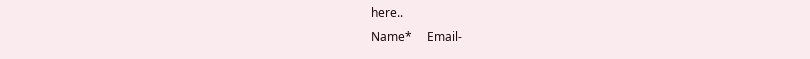here..
Name*     Email-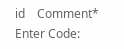id    Comment* Enter Code: